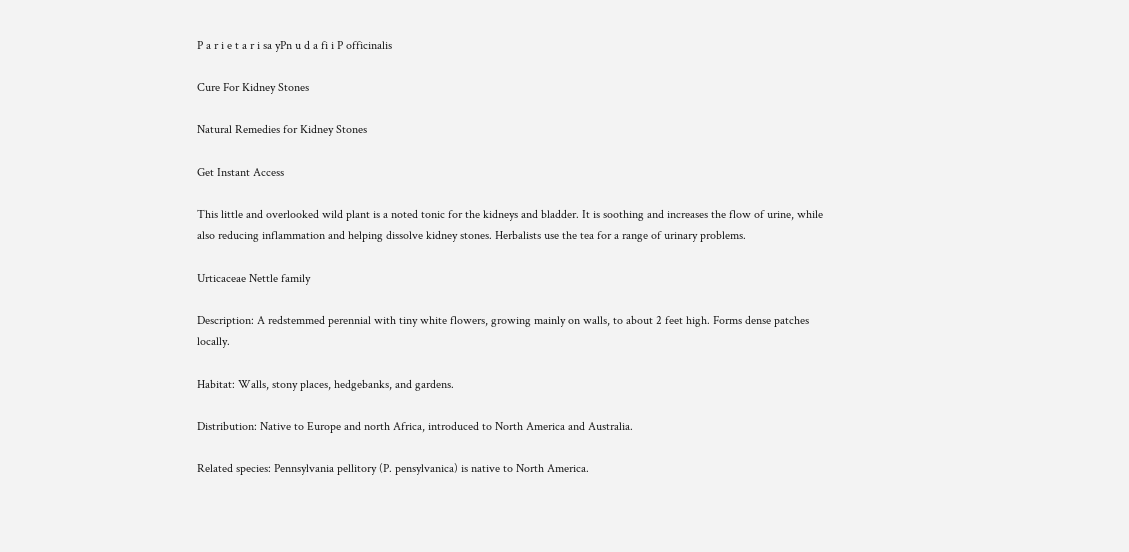P a r i e t a r i sa yPn u d a fi i P officinalis

Cure For Kidney Stones

Natural Remedies for Kidney Stones

Get Instant Access

This little and overlooked wild plant is a noted tonic for the kidneys and bladder. It is soothing and increases the flow of urine, while also reducing inflammation and helping dissolve kidney stones. Herbalists use the tea for a range of urinary problems.

Urticaceae Nettle family

Description: A redstemmed perennial with tiny white flowers, growing mainly on walls, to about 2 feet high. Forms dense patches locally.

Habitat: Walls, stony places, hedgebanks, and gardens.

Distribution: Native to Europe and north Africa, introduced to North America and Australia.

Related species: Pennsylvania pellitory (P. pensylvanica) is native to North America.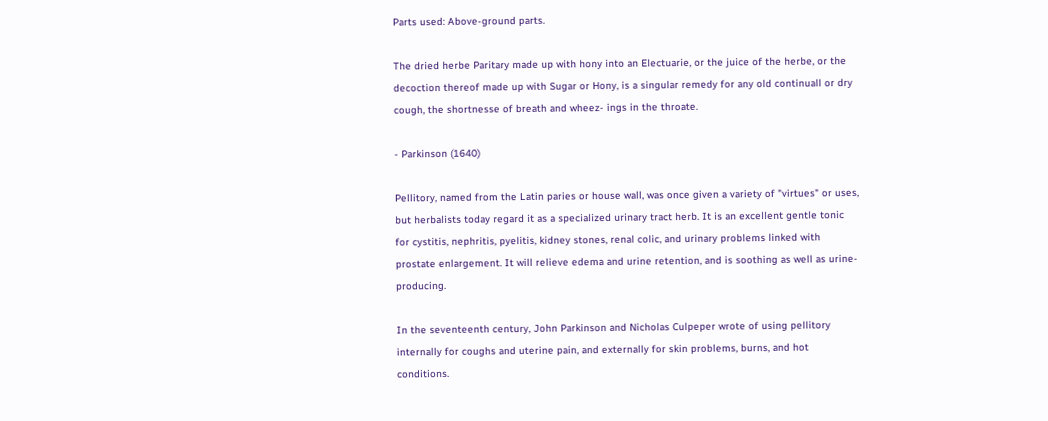Parts used: Above-ground parts.

The dried herbe Paritary made up with hony into an Electuarie, or the juice of the herbe, or the decoction thereof made up with Sugar or Hony, is a singular remedy for any old continuall or dry cough, the shortnesse of breath and wheez- ings in the throate.

- Parkinson (1640)

Pellitory, named from the Latin paries or house wall, was once given a variety of "virtues" or uses, but herbalists today regard it as a specialized urinary tract herb. It is an excellent gentle tonic for cystitis, nephritis, pyelitis, kidney stones, renal colic, and urinary problems linked with prostate enlargement. It will relieve edema and urine retention, and is soothing as well as urine-producing.

In the seventeenth century, John Parkinson and Nicholas Culpeper wrote of using pellitory internally for coughs and uterine pain, and externally for skin problems, burns, and hot conditions.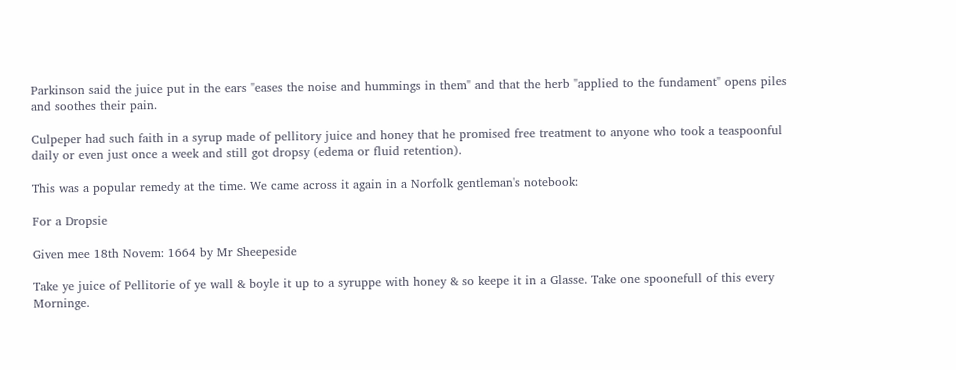Parkinson said the juice put in the ears "eases the noise and hummings in them" and that the herb "applied to the fundament" opens piles and soothes their pain.

Culpeper had such faith in a syrup made of pellitory juice and honey that he promised free treatment to anyone who took a teaspoonful daily or even just once a week and still got dropsy (edema or fluid retention).

This was a popular remedy at the time. We came across it again in a Norfolk gentleman's notebook:

For a Dropsie

Given mee 18th Novem: 1664 by Mr Sheepeside

Take ye juice of Pellitorie of ye wall & boyle it up to a syruppe with honey & so keepe it in a Glasse. Take one spoonefull of this every Morninge.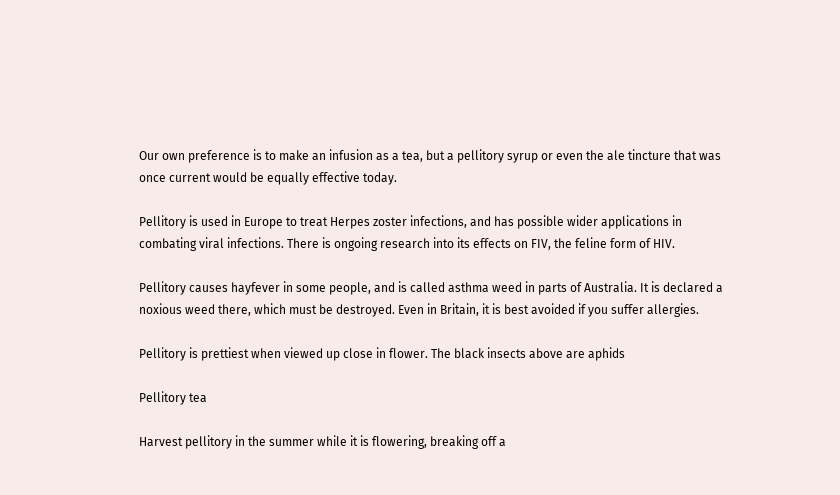Our own preference is to make an infusion as a tea, but a pellitory syrup or even the ale tincture that was once current would be equally effective today.

Pellitory is used in Europe to treat Herpes zoster infections, and has possible wider applications in combating viral infections. There is ongoing research into its effects on FIV, the feline form of HIV.

Pellitory causes hayfever in some people, and is called asthma weed in parts of Australia. It is declared a noxious weed there, which must be destroyed. Even in Britain, it is best avoided if you suffer allergies.

Pellitory is prettiest when viewed up close in flower. The black insects above are aphids

Pellitory tea

Harvest pellitory in the summer while it is flowering, breaking off a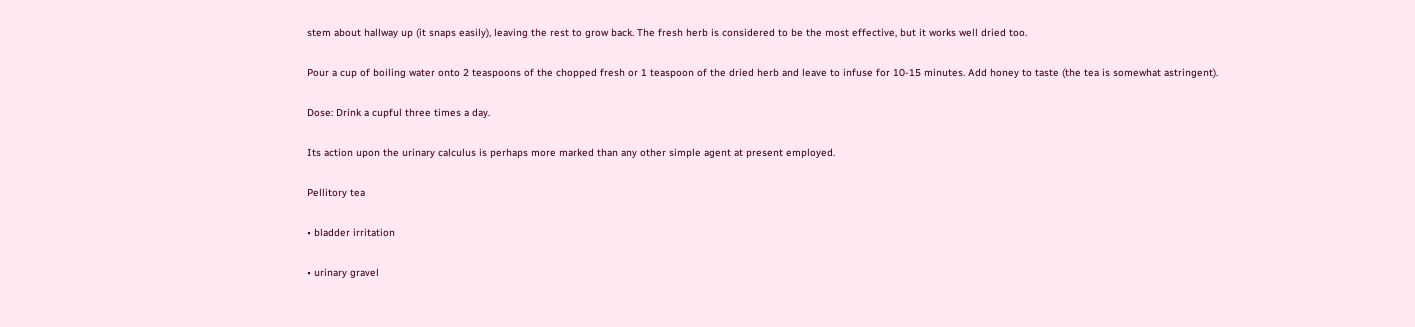stem about hallway up (it snaps easily), leaving the rest to grow back. The fresh herb is considered to be the most effective, but it works well dried too.

Pour a cup of boiling water onto 2 teaspoons of the chopped fresh or 1 teaspoon of the dried herb and leave to infuse for 10-15 minutes. Add honey to taste (the tea is somewhat astringent).

Dose: Drink a cupful three times a day.

Its action upon the urinary calculus is perhaps more marked than any other simple agent at present employed.

Pellitory tea

• bladder irritation

• urinary gravel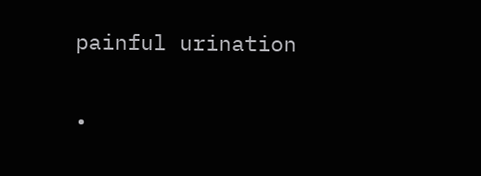painful urination

•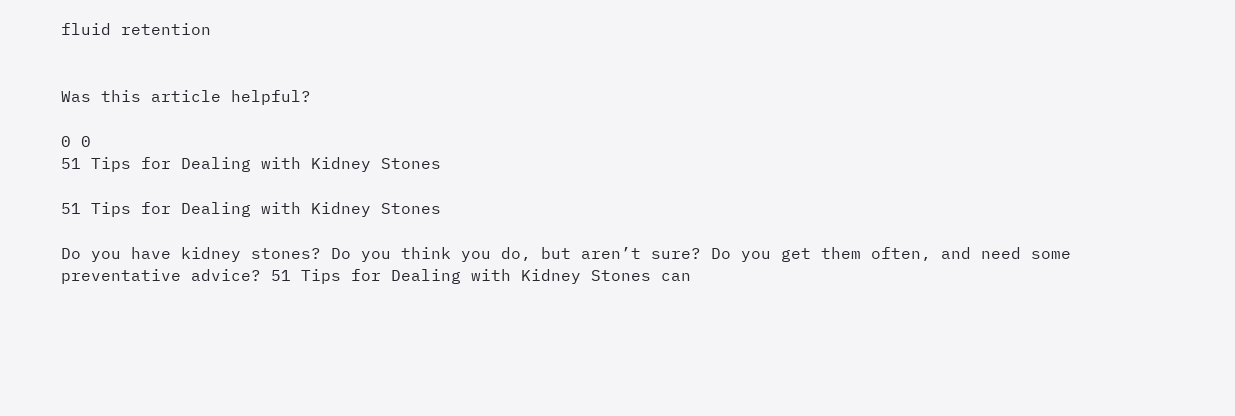fluid retention


Was this article helpful?

0 0
51 Tips for Dealing with Kidney Stones

51 Tips for Dealing with Kidney Stones

Do you have kidney stones? Do you think you do, but aren’t sure? Do you get them often, and need some preventative advice? 51 Tips for Dealing with Kidney Stones can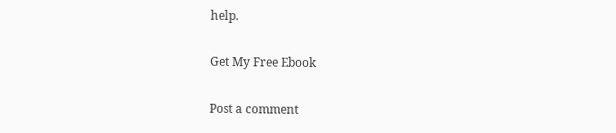help.

Get My Free Ebook

Post a comment